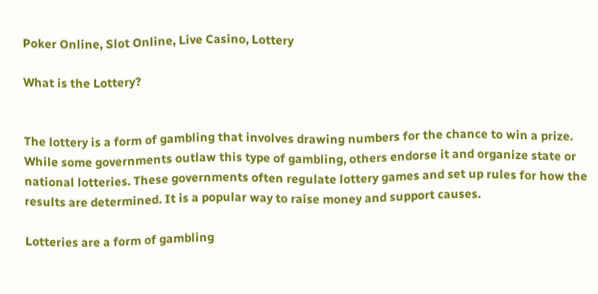Poker Online, Slot Online, Live Casino, Lottery

What is the Lottery?


The lottery is a form of gambling that involves drawing numbers for the chance to win a prize. While some governments outlaw this type of gambling, others endorse it and organize state or national lotteries. These governments often regulate lottery games and set up rules for how the results are determined. It is a popular way to raise money and support causes.

Lotteries are a form of gambling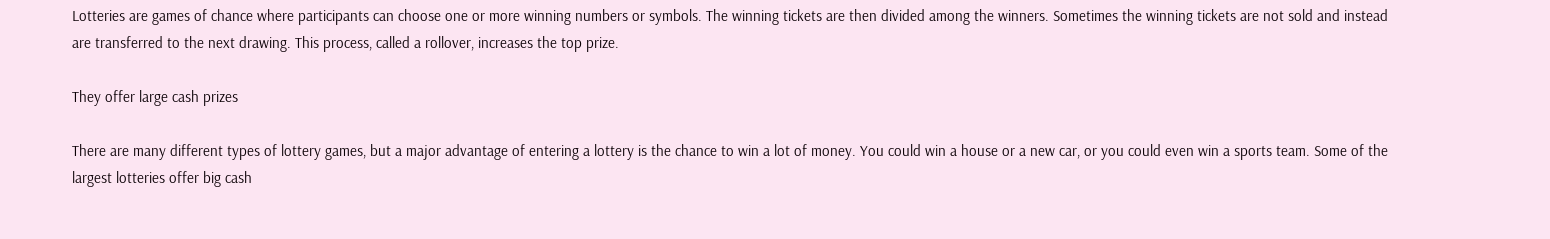Lotteries are games of chance where participants can choose one or more winning numbers or symbols. The winning tickets are then divided among the winners. Sometimes the winning tickets are not sold and instead are transferred to the next drawing. This process, called a rollover, increases the top prize.

They offer large cash prizes

There are many different types of lottery games, but a major advantage of entering a lottery is the chance to win a lot of money. You could win a house or a new car, or you could even win a sports team. Some of the largest lotteries offer big cash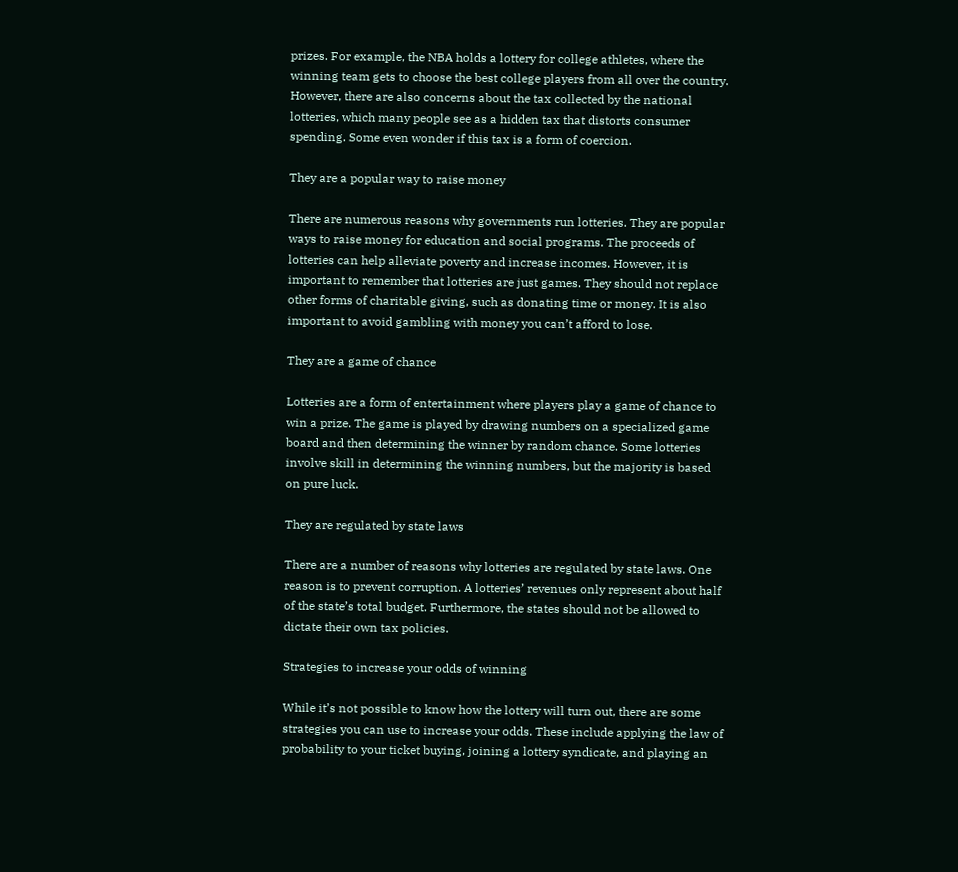prizes. For example, the NBA holds a lottery for college athletes, where the winning team gets to choose the best college players from all over the country. However, there are also concerns about the tax collected by the national lotteries, which many people see as a hidden tax that distorts consumer spending. Some even wonder if this tax is a form of coercion.

They are a popular way to raise money

There are numerous reasons why governments run lotteries. They are popular ways to raise money for education and social programs. The proceeds of lotteries can help alleviate poverty and increase incomes. However, it is important to remember that lotteries are just games. They should not replace other forms of charitable giving, such as donating time or money. It is also important to avoid gambling with money you can’t afford to lose.

They are a game of chance

Lotteries are a form of entertainment where players play a game of chance to win a prize. The game is played by drawing numbers on a specialized game board and then determining the winner by random chance. Some lotteries involve skill in determining the winning numbers, but the majority is based on pure luck.

They are regulated by state laws

There are a number of reasons why lotteries are regulated by state laws. One reason is to prevent corruption. A lotteries’ revenues only represent about half of the state’s total budget. Furthermore, the states should not be allowed to dictate their own tax policies.

Strategies to increase your odds of winning

While it’s not possible to know how the lottery will turn out, there are some strategies you can use to increase your odds. These include applying the law of probability to your ticket buying, joining a lottery syndicate, and playing an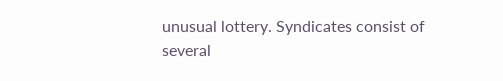unusual lottery. Syndicates consist of several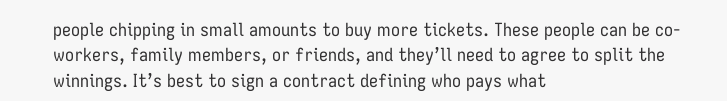people chipping in small amounts to buy more tickets. These people can be co-workers, family members, or friends, and they’ll need to agree to split the winnings. It’s best to sign a contract defining who pays what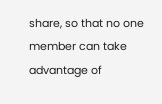share, so that no one member can take advantage of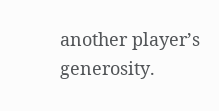another player’s generosity.